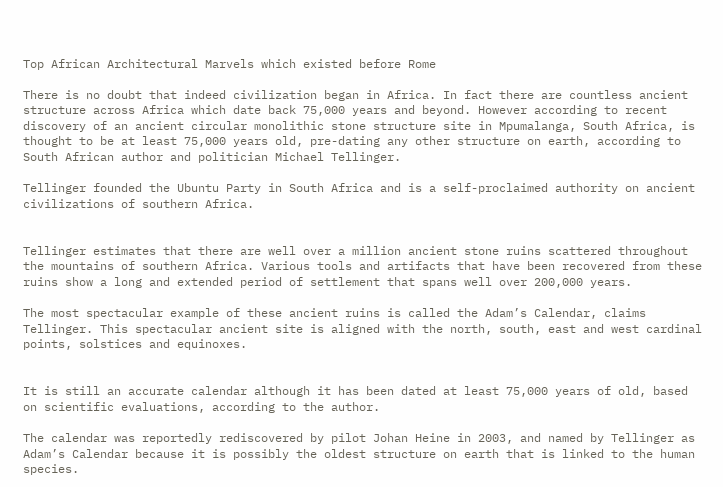Top African Architectural Marvels which existed before Rome

There is no doubt that indeed civilization began in Africa. In fact there are countless ancient structure across Africa which date back 75,000 years and beyond. However according to recent discovery of an ancient circular monolithic stone structure site in Mpumalanga, South Africa, is thought to be at least 75,000 years old, pre-dating any other structure on earth, according to South African author and politician Michael Tellinger.

Tellinger founded the Ubuntu Party in South Africa and is a self-proclaimed authority on ancient civilizations of southern Africa.


Tellinger estimates that there are well over a million ancient stone ruins scattered throughout the mountains of southern Africa. Various tools and artifacts that have been recovered from these ruins show a long and extended period of settlement that spans well over 200,000 years.

The most spectacular example of these ancient ruins is called the Adam’s Calendar, claims Tellinger. This spectacular ancient site is aligned with the north, south, east and west cardinal points, solstices and equinoxes.


It is still an accurate calendar although it has been dated at least 75,000 years of old, based on scientific evaluations, according to the author.

The calendar was reportedly rediscovered by pilot Johan Heine in 2003, and named by Tellinger as Adam’s Calendar because it is possibly the oldest structure on earth that is linked to the human species.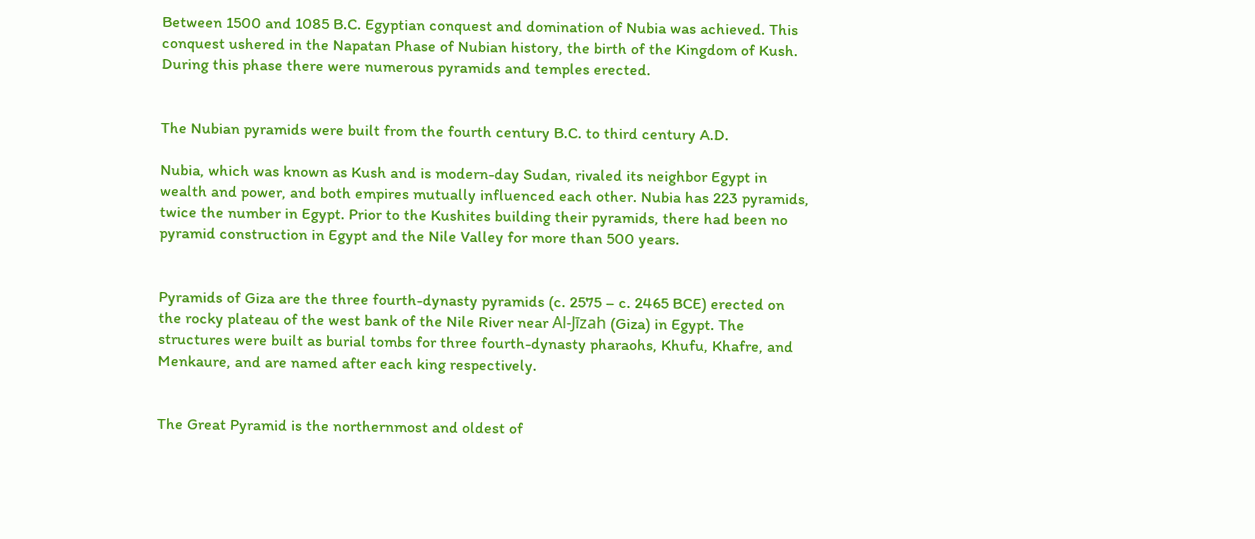Between 1500 and 1085 B.C. Egyptian conquest and domination of Nubia was achieved. This conquest ushered in the Napatan Phase of Nubian history, the birth of the Kingdom of Kush. During this phase there were numerous pyramids and temples erected.


The Nubian pyramids were built from the fourth century B.C. to third century A.D.

Nubia, which was known as Kush and is modern-day Sudan, rivaled its neighbor Egypt in wealth and power, and both empires mutually influenced each other. Nubia has 223 pyramids, twice the number in Egypt. Prior to the Kushites building their pyramids, there had been no pyramid construction in Egypt and the Nile Valley for more than 500 years.


Pyramids of Giza are the three fourth-dynasty pyramids (c. 2575 – c. 2465 BCE) erected on the rocky plateau of the west bank of the Nile River near Al-Jīzah (Giza) in Egypt. The structures were built as burial tombs for three fourth-dynasty pharaohs, Khufu, Khafre, and Menkaure, and are named after each king respectively.


The Great Pyramid is the northernmost and oldest of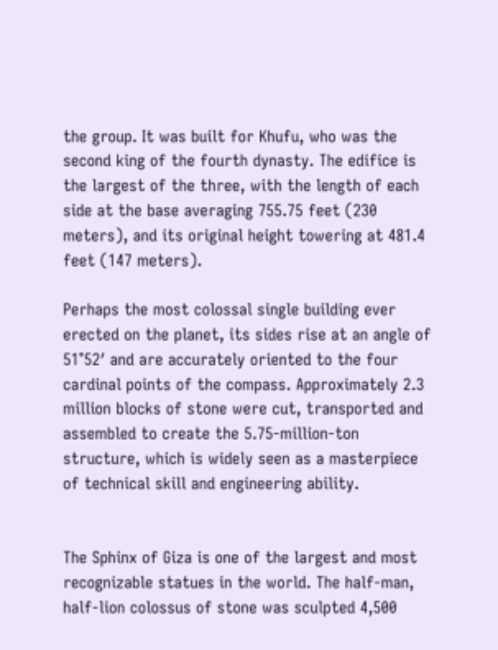the group. It was built for Khufu, who was the second king of the fourth dynasty. The edifice is the largest of the three, with the length of each side at the base averaging 755.75 feet (230 meters), and its original height towering at 481.4 feet (147 meters).

Perhaps the most colossal single building ever erected on the planet, its sides rise at an angle of 51°52′ and are accurately oriented to the four cardinal points of the compass. Approximately 2.3 million blocks of stone were cut, transported and assembled to create the 5.75-million-ton structure, which is widely seen as a masterpiece of technical skill and engineering ability.


The Sphinx of Giza is one of the largest and most recognizable statues in the world. The half-man, half-lion colossus of stone was sculpted 4,500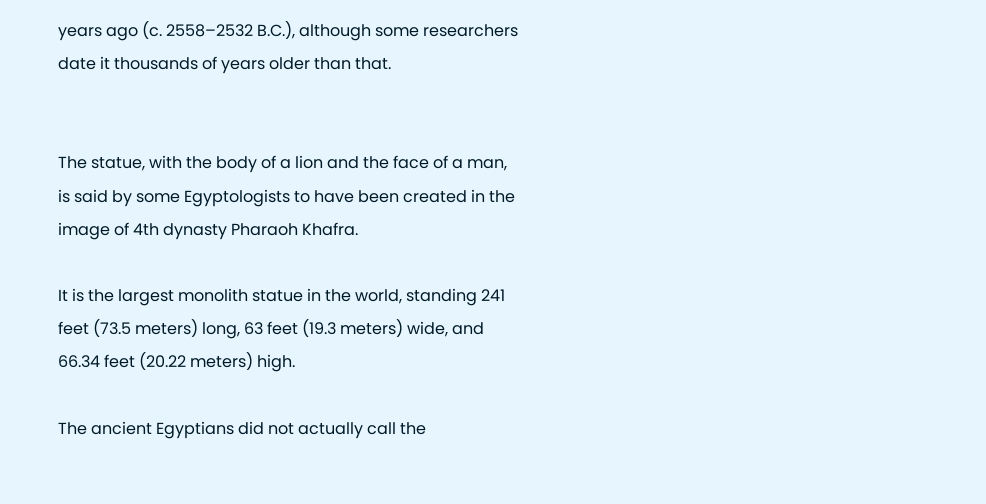years ago (c. 2558–2532 B.C.), although some researchers date it thousands of years older than that.


The statue, with the body of a lion and the face of a man, is said by some Egyptologists to have been created in the image of 4th dynasty Pharaoh Khafra.

It is the largest monolith statue in the world, standing 241 feet (73.5 meters) long, 63 feet (19.3 meters) wide, and 66.34 feet (20.22 meters) high.

The ancient Egyptians did not actually call the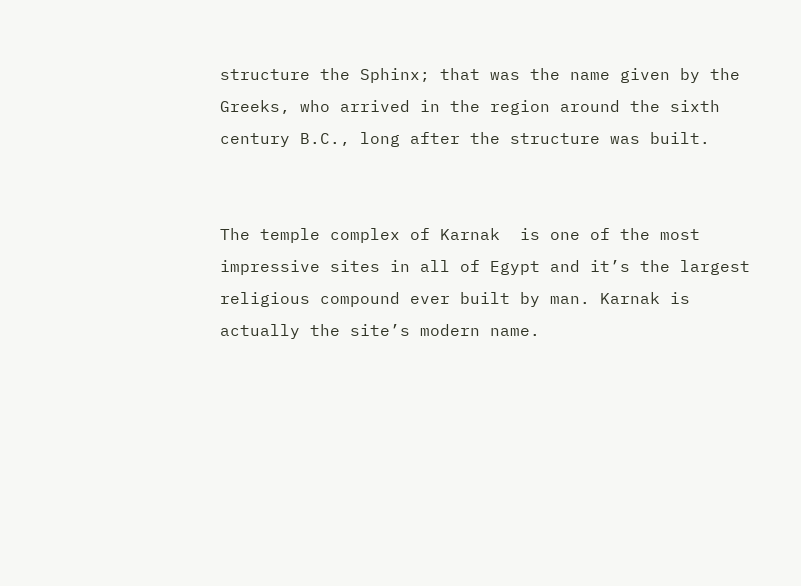structure the Sphinx; that was the name given by the Greeks, who arrived in the region around the sixth century B.C., long after the structure was built.


The temple complex of Karnak  is one of the most impressive sites in all of Egypt and it’s the largest religious compound ever built by man. Karnak is actually the site’s modern name.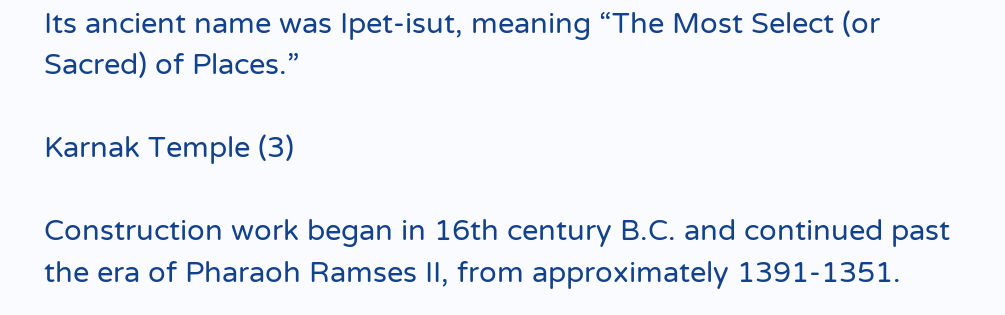Its ancient name was Ipet-isut, meaning “The Most Select (or Sacred) of Places.”

Karnak Temple (3)

Construction work began in 16th century B.C. and continued past the era of Pharaoh Ramses II, from approximately 1391-1351.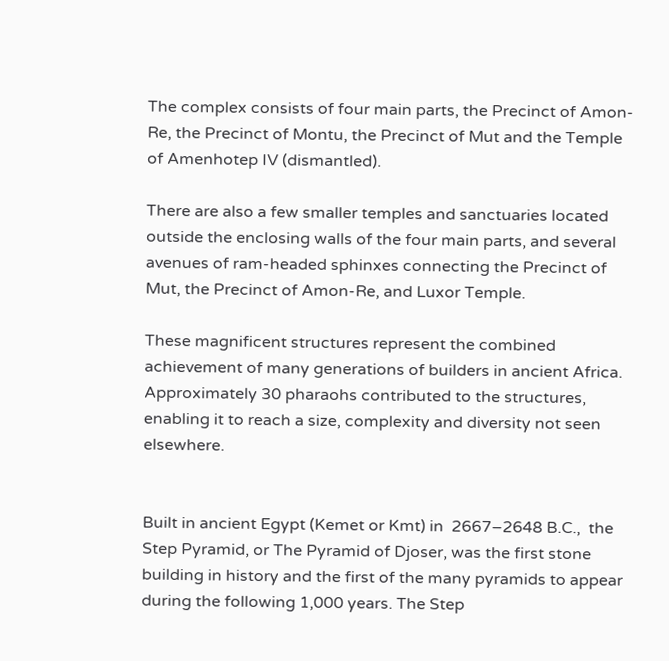The complex consists of four main parts, the Precinct of Amon-Re, the Precinct of Montu, the Precinct of Mut and the Temple of Amenhotep IV (dismantled).

There are also a few smaller temples and sanctuaries located outside the enclosing walls of the four main parts, and several avenues of ram-headed sphinxes connecting the Precinct of Mut, the Precinct of Amon-Re, and Luxor Temple.

These magnificent structures represent the combined achievement of many generations of builders in ancient Africa. Approximately 30 pharaohs contributed to the structures, enabling it to reach a size, complexity and diversity not seen elsewhere.


Built in ancient Egypt (Kemet or Kmt) in  2667–2648 B.C.,  the Step Pyramid, or The Pyramid of Djoser, was the first stone building in history and the first of the many pyramids to appear during the following 1,000 years. The Step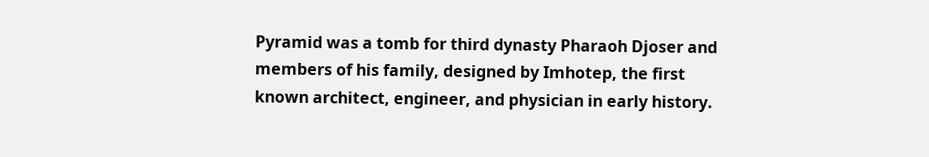Pyramid was a tomb for third dynasty Pharaoh Djoser and members of his family, designed by Imhotep, the first known architect, engineer, and physician in early history.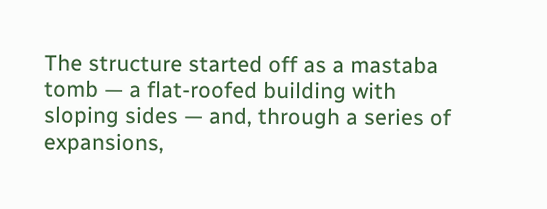The structure started off as a mastaba tomb — a flat-roofed building with sloping sides — and, through a series of expansions,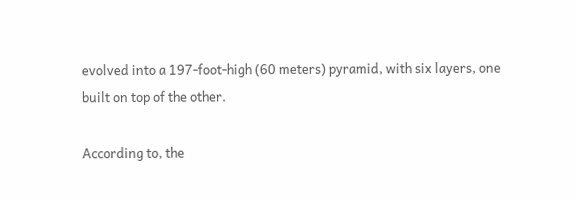evolved into a 197-foot-high (60 meters) pyramid, with six layers, one built on top of the other.

According to, the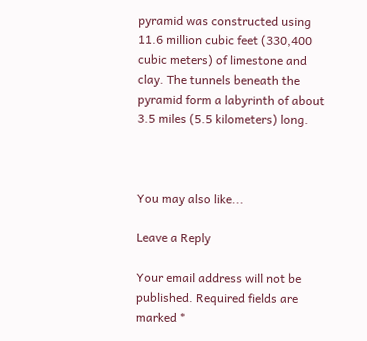pyramid was constructed using 11.6 million cubic feet (330,400 cubic meters) of limestone and clay. The tunnels beneath the pyramid form a labyrinth of about 3.5 miles (5.5 kilometers) long.



You may also like...

Leave a Reply

Your email address will not be published. Required fields are marked *